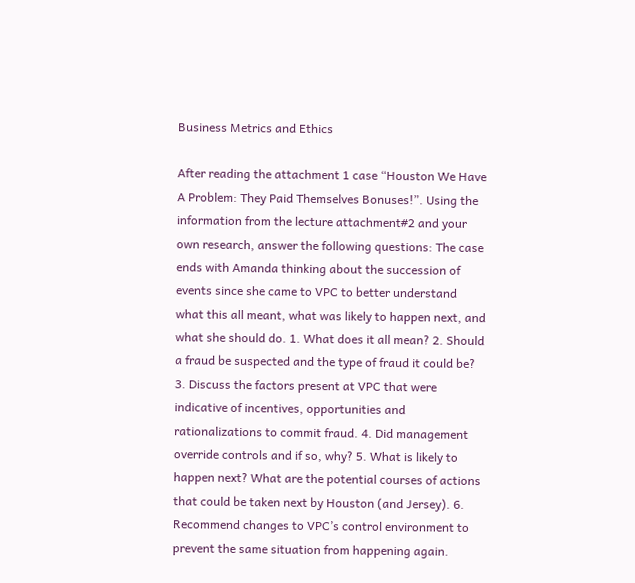Business Metrics and Ethics

After reading the attachment 1 case “Houston We Have A Problem: They Paid Themselves Bonuses!”. Using the information from the lecture attachment#2 and your own research, answer the following questions: The case ends with Amanda thinking about the succession of events since she came to VPC to better understand what this all meant, what was likely to happen next, and what she should do. 1. What does it all mean? 2. Should a fraud be suspected and the type of fraud it could be? 3. Discuss the factors present at VPC that were indicative of incentives, opportunities and rationalizations to commit fraud. 4. Did management override controls and if so, why? 5. What is likely to happen next? What are the potential courses of actions that could be taken next by Houston (and Jersey). 6. Recommend changes to VPC’s control environment to prevent the same situation from happening again.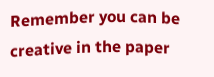Remember you can be creative in the paper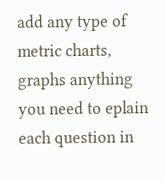add any type of metric charts, graphs anything you need to eplain each question in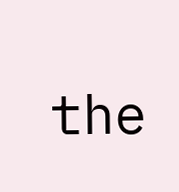the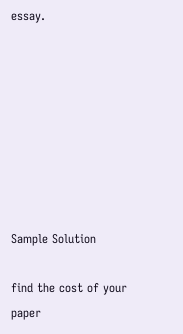essay.








Sample Solution

find the cost of your paper